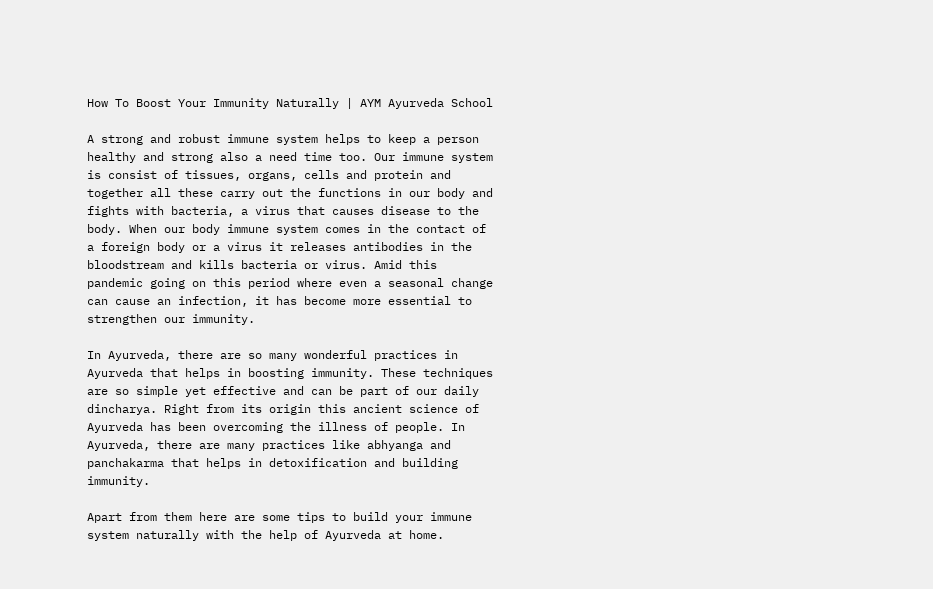How To Boost Your Immunity Naturally | AYM Ayurveda School

A strong and robust immune system helps to keep a person healthy and strong also a need time too. Our immune system is consist of tissues, organs, cells and protein and together all these carry out the functions in our body and fights with bacteria, a virus that causes disease to the body. When our body immune system comes in the contact of a foreign body or a virus it releases antibodies in the bloodstream and kills bacteria or virus. Amid this pandemic going on this period where even a seasonal change can cause an infection, it has become more essential to strengthen our immunity.

In Ayurveda, there are so many wonderful practices in Ayurveda that helps in boosting immunity. These techniques are so simple yet effective and can be part of our daily dincharya. Right from its origin this ancient science of Ayurveda has been overcoming the illness of people. In Ayurveda, there are many practices like abhyanga and panchakarma that helps in detoxification and building immunity.

Apart from them here are some tips to build your immune system naturally with the help of Ayurveda at home.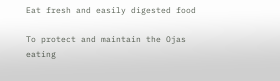Eat fresh and easily digested food

To protect and maintain the Ojas eating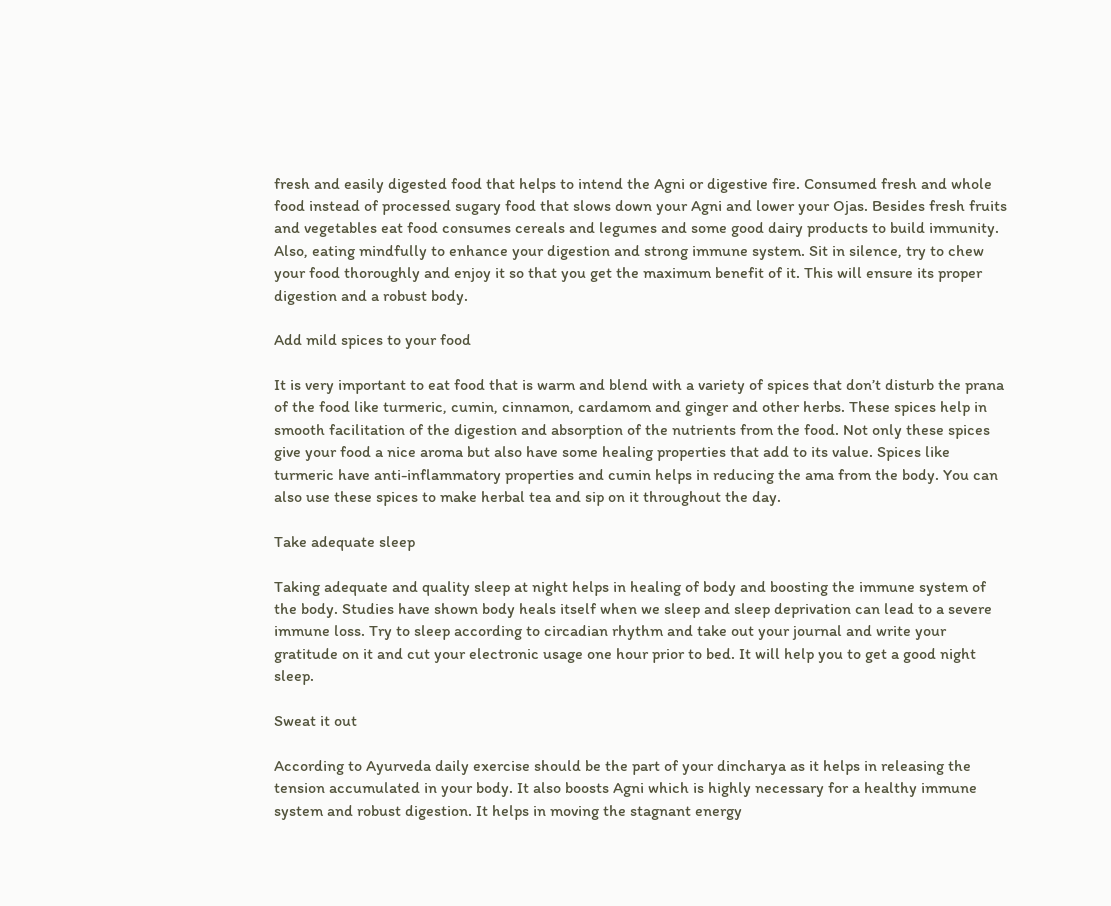fresh and easily digested food that helps to intend the Agni or digestive fire. Consumed fresh and whole food instead of processed sugary food that slows down your Agni and lower your Ojas. Besides fresh fruits and vegetables eat food consumes cereals and legumes and some good dairy products to build immunity. Also, eating mindfully to enhance your digestion and strong immune system. Sit in silence, try to chew your food thoroughly and enjoy it so that you get the maximum benefit of it. This will ensure its proper digestion and a robust body.

Add mild spices to your food

It is very important to eat food that is warm and blend with a variety of spices that don’t disturb the prana of the food like turmeric, cumin, cinnamon, cardamom and ginger and other herbs. These spices help in smooth facilitation of the digestion and absorption of the nutrients from the food. Not only these spices give your food a nice aroma but also have some healing properties that add to its value. Spices like turmeric have anti-inflammatory properties and cumin helps in reducing the ama from the body. You can also use these spices to make herbal tea and sip on it throughout the day.

Take adequate sleep

Taking adequate and quality sleep at night helps in healing of body and boosting the immune system of the body. Studies have shown body heals itself when we sleep and sleep deprivation can lead to a severe immune loss. Try to sleep according to circadian rhythm and take out your journal and write your gratitude on it and cut your electronic usage one hour prior to bed. It will help you to get a good night sleep.

Sweat it out

According to Ayurveda daily exercise should be the part of your dincharya as it helps in releasing the tension accumulated in your body. It also boosts Agni which is highly necessary for a healthy immune system and robust digestion. It helps in moving the stagnant energy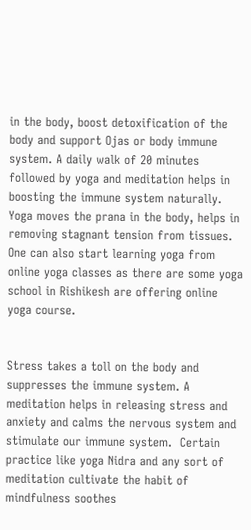in the body, boost detoxification of the body and support Ojas or body immune system. A daily walk of 20 minutes followed by yoga and meditation helps in boosting the immune system naturally. Yoga moves the prana in the body, helps in removing stagnant tension from tissues. One can also start learning yoga from online yoga classes as there are some yoga school in Rishikesh are offering online yoga course.


Stress takes a toll on the body and suppresses the immune system. A meditation helps in releasing stress and anxiety and calms the nervous system and stimulate our immune system.  Certain practice like yoga Nidra and any sort of meditation cultivate the habit of mindfulness soothes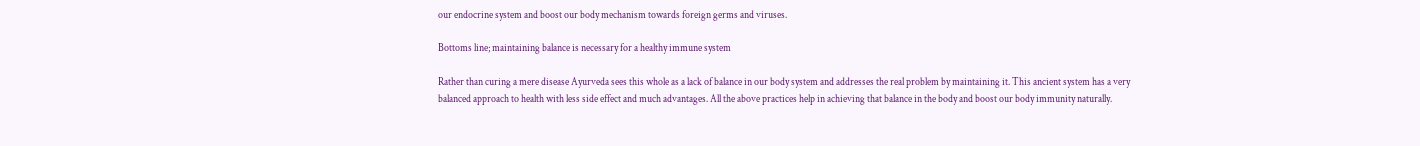our endocrine system and boost our body mechanism towards foreign germs and viruses.

Bottoms line; maintaining balance is necessary for a healthy immune system

Rather than curing a mere disease Ayurveda sees this whole as a lack of balance in our body system and addresses the real problem by maintaining it. This ancient system has a very balanced approach to health with less side effect and much advantages. All the above practices help in achieving that balance in the body and boost our body immunity naturally.